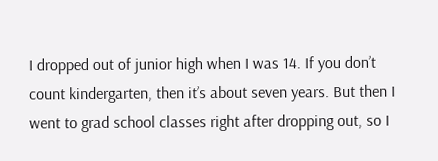I dropped out of junior high when I was 14. If you don’t count kindergarten, then it’s about seven years. But then I went to grad school classes right after dropping out, so I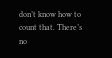don’t know how to count that. There’s no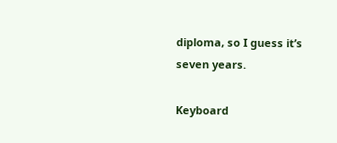diploma, so I guess it’s seven years.

Keyboard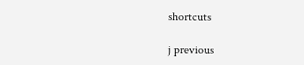shortcuts

j previous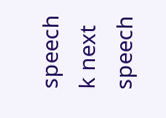speech k next speech